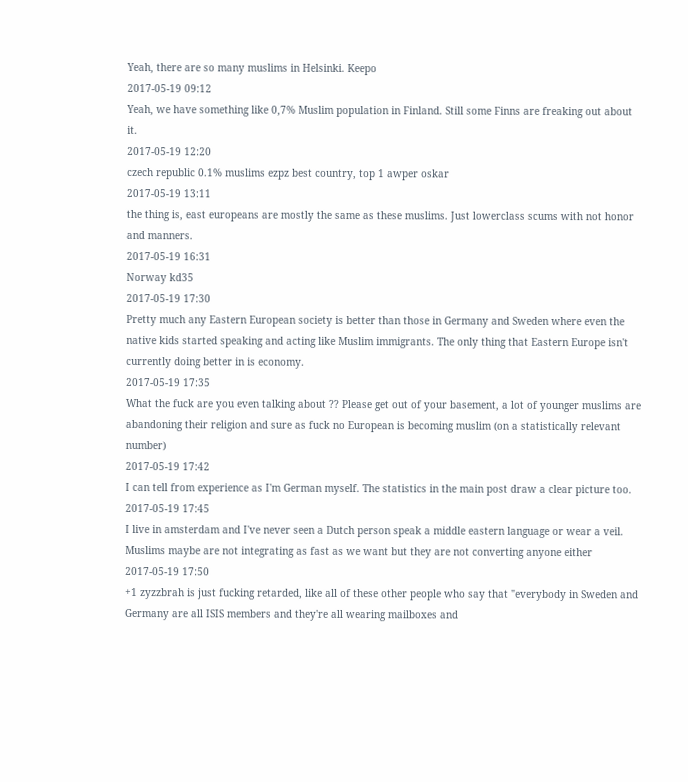Yeah, there are so many muslims in Helsinki. Keepo
2017-05-19 09:12
Yeah, we have something like 0,7% Muslim population in Finland. Still some Finns are freaking out about it.
2017-05-19 12:20
czech republic 0.1% muslims ezpz best country, top 1 awper oskar
2017-05-19 13:11
the thing is, east europeans are mostly the same as these muslims. Just lowerclass scums with not honor and manners.
2017-05-19 16:31
Norway kd35
2017-05-19 17:30
Pretty much any Eastern European society is better than those in Germany and Sweden where even the native kids started speaking and acting like Muslim immigrants. The only thing that Eastern Europe isn't currently doing better in is economy.
2017-05-19 17:35
What the fuck are you even talking about ?? Please get out of your basement, a lot of younger muslims are abandoning their religion and sure as fuck no European is becoming muslim (on a statistically relevant number)
2017-05-19 17:42
I can tell from experience as I'm German myself. The statistics in the main post draw a clear picture too.
2017-05-19 17:45
I live in amsterdam and I've never seen a Dutch person speak a middle eastern language or wear a veil. Muslims maybe are not integrating as fast as we want but they are not converting anyone either
2017-05-19 17:50
+1 zyzzbrah is just fucking retarded, like all of these other people who say that "everybody in Sweden and Germany are all ISIS members and they're all wearing mailboxes and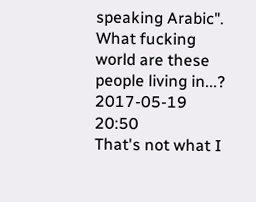speaking Arabic". What fucking world are these people living in...?
2017-05-19 20:50
That's not what I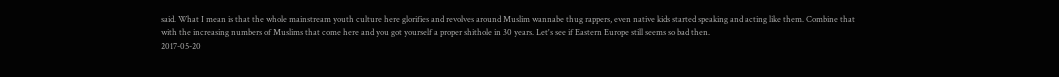said. What I mean is that the whole mainstream youth culture here glorifies and revolves around Muslim wannabe thug rappers, even native kids started speaking and acting like them. Combine that with the increasing numbers of Muslims that come here and you got yourself a proper shithole in 30 years. Let's see if Eastern Europe still seems so bad then.
2017-05-20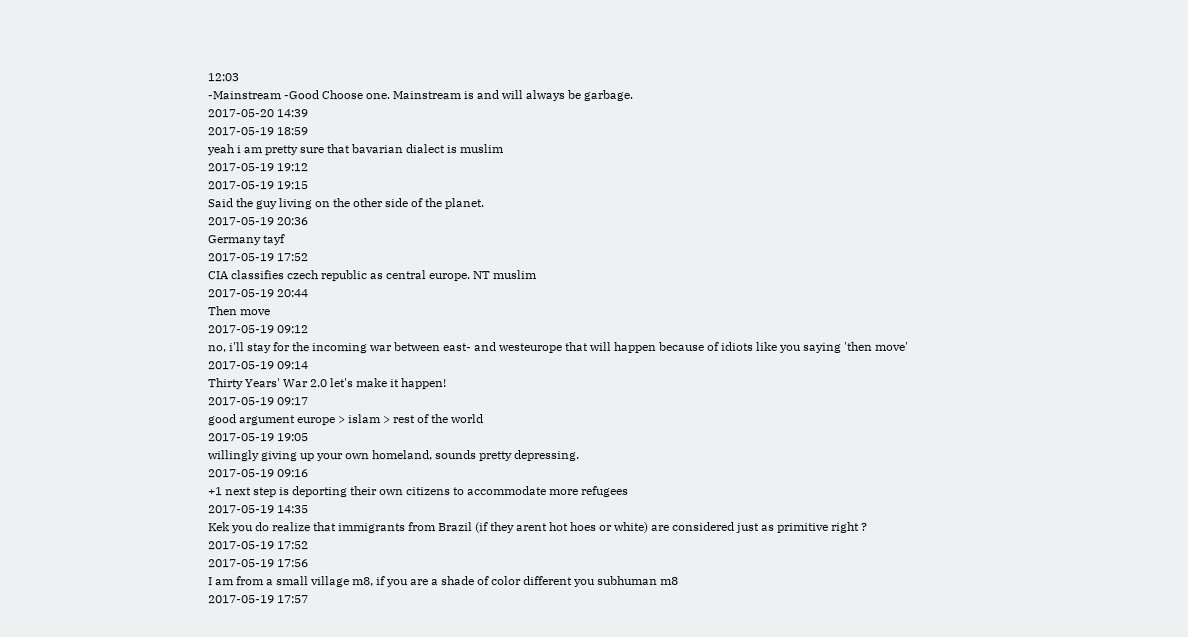12:03
-Mainstream -Good Choose one. Mainstream is and will always be garbage.
2017-05-20 14:39
2017-05-19 18:59
yeah i am pretty sure that bavarian dialect is muslim
2017-05-19 19:12
2017-05-19 19:15
Said the guy living on the other side of the planet.
2017-05-19 20:36
Germany tayf
2017-05-19 17:52
CIA classifies czech republic as central europe. NT muslim
2017-05-19 20:44
Then move
2017-05-19 09:12
no, i'll stay for the incoming war between east- and westeurope that will happen because of idiots like you saying 'then move'
2017-05-19 09:14
Thirty Years' War 2.0 let's make it happen!
2017-05-19 09:17
good argument europe > islam > rest of the world
2017-05-19 19:05
willingly giving up your own homeland, sounds pretty depressing.
2017-05-19 09:16
+1 next step is deporting their own citizens to accommodate more refugees
2017-05-19 14:35
Kek you do realize that immigrants from Brazil (if they arent hot hoes or white) are considered just as primitive right ?
2017-05-19 17:52
2017-05-19 17:56
I am from a small village m8, if you are a shade of color different you subhuman m8
2017-05-19 17:57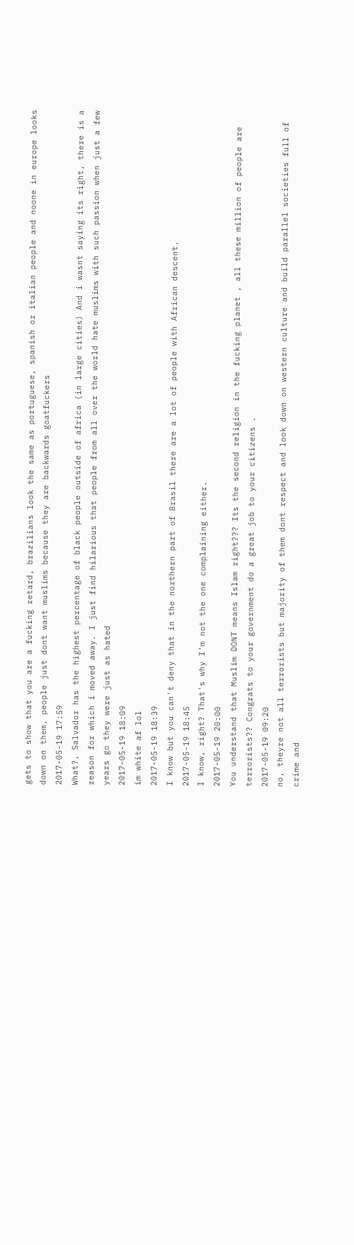gets to show that you are a fucking retard, brazilians look the same as portuguese, spanish or italian people and noone in europe looks down on them, people just dont want muslims because they are backwards goatfuckers
2017-05-19 17:59
What?, Salvador has the highest percentage of black people outside of africa (in large cities) And i wasnt saying its right, there is a reason for which i moved away. I just find hilarious that people from all over the world hate muslims with such passion when just a few years go they were just as hated
2017-05-19 18:09
im white af lol
2017-05-19 18:39
I know but you can't deny that in the northern part of Brasil there are a lot of people with African descent.
2017-05-19 18:45
I know, right? That's why I'm not the one complaining either.
2017-05-19 20:00
You understand that Muslim DONT means Islam right??? Its the second religion in the fucking planet , all these million of people are terrorists?? Congrats to your government do a great job to your citizens .
2017-05-19 09:20
no, theyre not all terrorists but majority of them dont respect and look down on western culture and build parallel societies full of crime and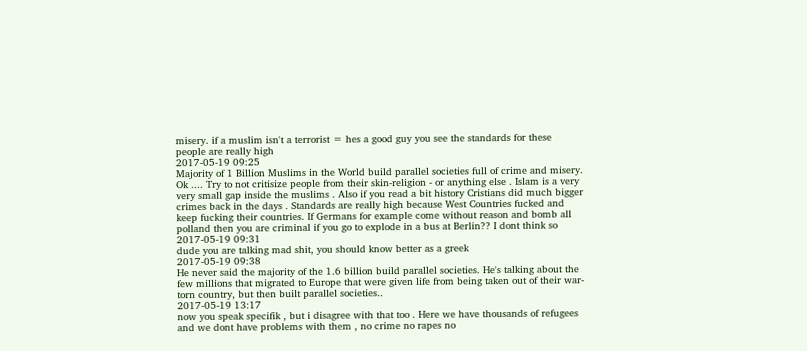misery. if a muslim isn't a terrorist = hes a good guy you see the standards for these people are really high
2017-05-19 09:25
Majority of 1 Billion Muslims in the World build parallel societies full of crime and misery. Ok .... Try to not critisize people from their skin-religion - or anything else . Islam is a very very small gap inside the muslims . Also if you read a bit history Cristians did much bigger crimes back in the days . Standards are really high because West Countries fucked and keep fucking their countries. If Germans for example come without reason and bomb all polland then you are criminal if you go to explode in a bus at Berlin?? I dont think so
2017-05-19 09:31
dude you are talking mad shit, you should know better as a greek
2017-05-19 09:38
He never said the majority of the 1.6 billion build parallel societies. He's talking about the few millions that migrated to Europe that were given life from being taken out of their war-torn country, but then built parallel societies..
2017-05-19 13:17
now you speak specifik , but i disagree with that too . Here we have thousands of refugees and we dont have problems with them , no crime no rapes no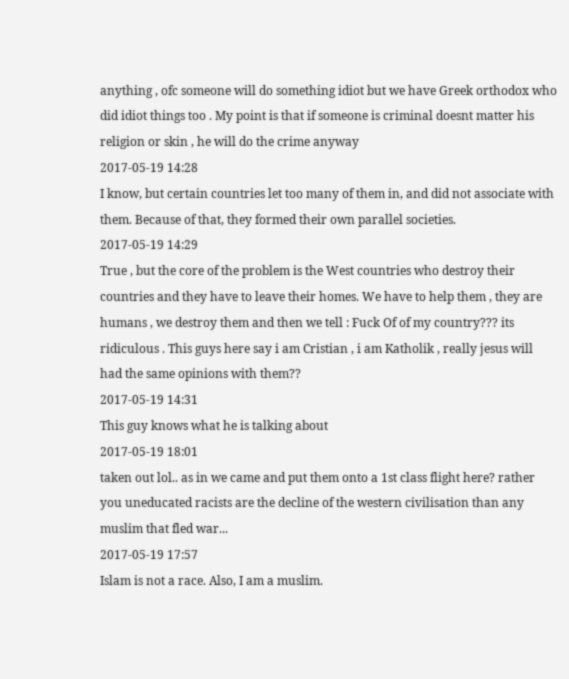anything , ofc someone will do something idiot but we have Greek orthodox who did idiot things too . My point is that if someone is criminal doesnt matter his religion or skin , he will do the crime anyway
2017-05-19 14:28
I know, but certain countries let too many of them in, and did not associate with them. Because of that, they formed their own parallel societies.
2017-05-19 14:29
True , but the core of the problem is the West countries who destroy their countries and they have to leave their homes. We have to help them , they are humans , we destroy them and then we tell : Fuck Of of my country??? its ridiculous . This guys here say i am Cristian , i am Katholik , really jesus will had the same opinions with them??
2017-05-19 14:31
This guy knows what he is talking about
2017-05-19 18:01
taken out lol.. as in we came and put them onto a 1st class flight here? rather you uneducated racists are the decline of the western civilisation than any muslim that fled war...
2017-05-19 17:57
Islam is not a race. Also, I am a muslim.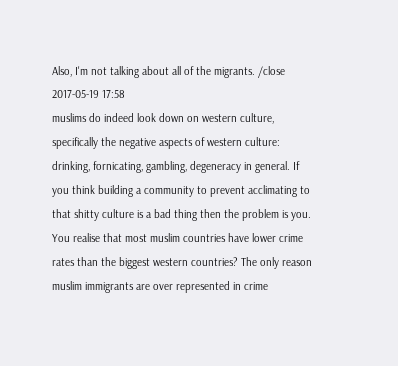Also, I'm not talking about all of the migrants. /close
2017-05-19 17:58
muslims do indeed look down on western culture, specifically the negative aspects of western culture: drinking, fornicating, gambling, degeneracy in general. If you think building a community to prevent acclimating to that shitty culture is a bad thing then the problem is you. You realise that most muslim countries have lower crime rates than the biggest western countries? The only reason muslim immigrants are over represented in crime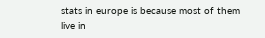stats in europe is because most of them live in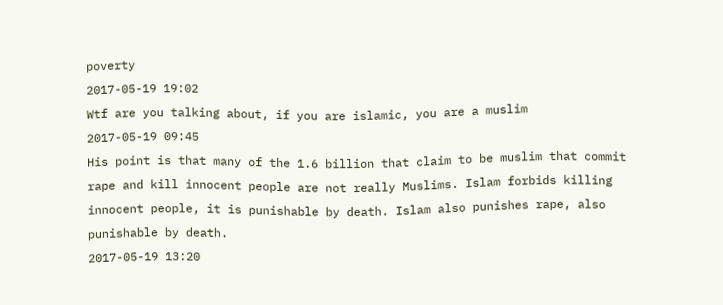poverty
2017-05-19 19:02
Wtf are you talking about, if you are islamic, you are a muslim
2017-05-19 09:45
His point is that many of the 1.6 billion that claim to be muslim that commit rape and kill innocent people are not really Muslims. Islam forbids killing innocent people, it is punishable by death. Islam also punishes rape, also punishable by death.
2017-05-19 13:20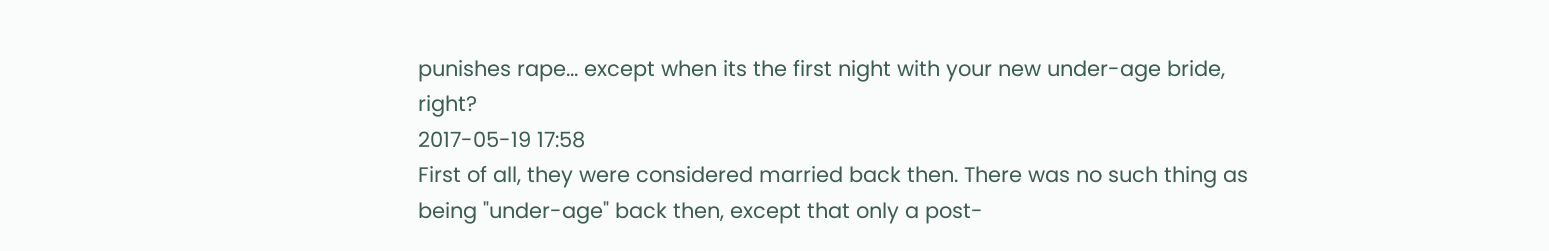punishes rape... except when its the first night with your new under-age bride, right?
2017-05-19 17:58
First of all, they were considered married back then. There was no such thing as being "under-age" back then, except that only a post-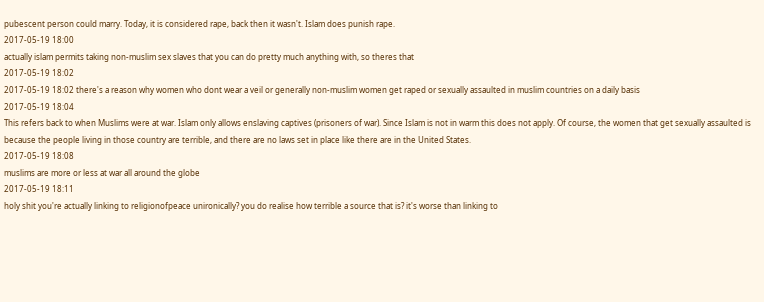pubescent person could marry. Today, it is considered rape, back then it wasn't. Islam does punish rape.
2017-05-19 18:00
actually islam permits taking non-muslim sex slaves that you can do pretty much anything with, so theres that
2017-05-19 18:02
2017-05-19 18:02 there's a reason why women who dont wear a veil or generally non-muslim women get raped or sexually assaulted in muslim countries on a daily basis
2017-05-19 18:04
This refers back to when Muslims were at war. Islam only allows enslaving captives (prisoners of war). Since Islam is not in warm this does not apply. Of course, the women that get sexually assaulted is because the people living in those country are terrible, and there are no laws set in place like there are in the United States.
2017-05-19 18:08
muslims are more or less at war all around the globe
2017-05-19 18:11
holy shit you're actually linking to religionofpeace unironically? you do realise how terrible a source that is? it's worse than linking to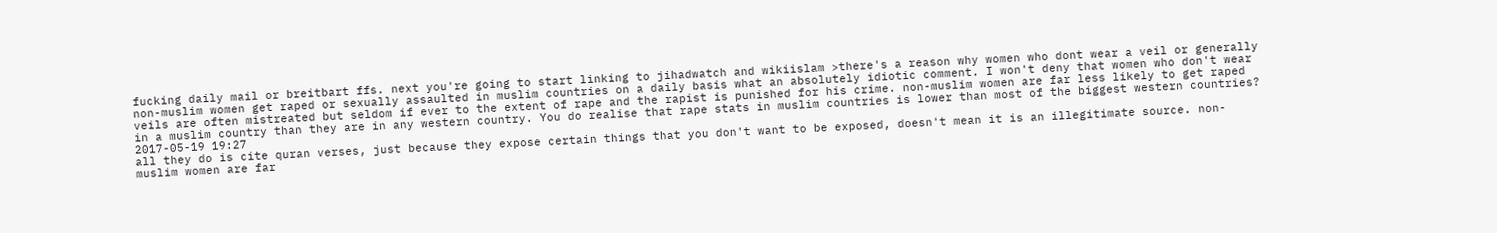fucking daily mail or breitbart ffs. next you're going to start linking to jihadwatch and wikiislam >there's a reason why women who dont wear a veil or generally non-muslim women get raped or sexually assaulted in muslim countries on a daily basis what an absolutely idiotic comment. I won't deny that women who don't wear veils are often mistreated but seldom if ever to the extent of rape and the rapist is punished for his crime. non-muslim women are far less likely to get raped in a muslim country than they are in any western country. You do realise that rape stats in muslim countries is lower than most of the biggest western countries?
2017-05-19 19:27
all they do is cite quran verses, just because they expose certain things that you don't want to be exposed, doesn't mean it is an illegitimate source. non-muslim women are far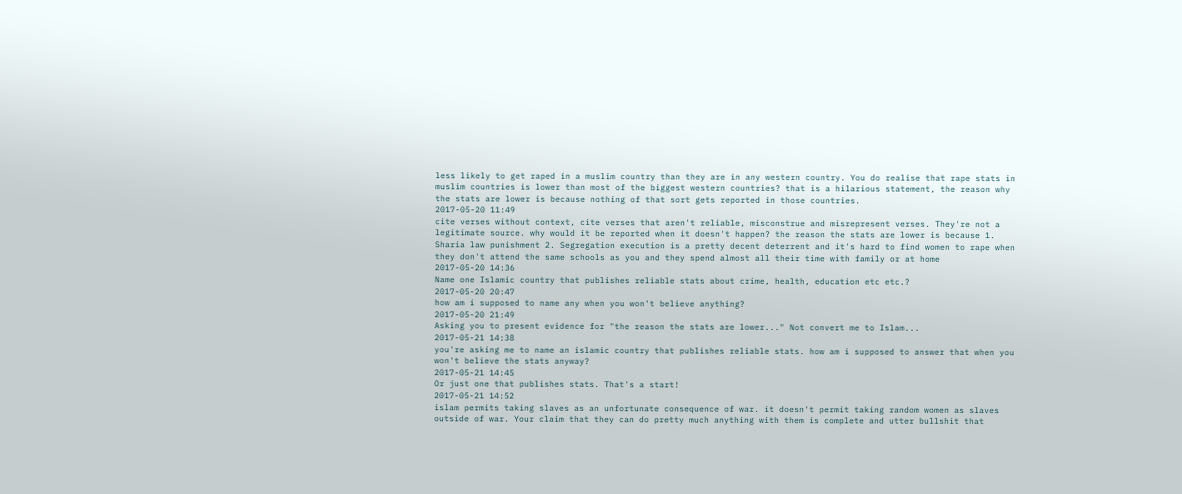less likely to get raped in a muslim country than they are in any western country. You do realise that rape stats in muslim countries is lower than most of the biggest western countries? that is a hilarious statement, the reason why the stats are lower is because nothing of that sort gets reported in those countries.
2017-05-20 11:49
cite verses without context, cite verses that aren't reliable, misconstrue and misrepresent verses. They're not a legitimate source. why would it be reported when it doesn't happen? the reason the stats are lower is because 1. Sharia law punishment 2. Segregation execution is a pretty decent deterrent and it's hard to find women to rape when they don't attend the same schools as you and they spend almost all their time with family or at home
2017-05-20 14:36
Name one Islamic country that publishes reliable stats about crime, health, education etc etc.?
2017-05-20 20:47
how am i supposed to name any when you won't believe anything?
2017-05-20 21:49
Asking you to present evidence for "the reason the stats are lower..." Not convert me to Islam...
2017-05-21 14:38
you're asking me to name an islamic country that publishes reliable stats. how am i supposed to answer that when you won't believe the stats anyway?
2017-05-21 14:45
Or just one that publishes stats. That's a start!
2017-05-21 14:52
islam permits taking slaves as an unfortunate consequence of war. it doesn't permit taking random women as slaves outside of war. Your claim that they can do pretty much anything with them is complete and utter bullshit that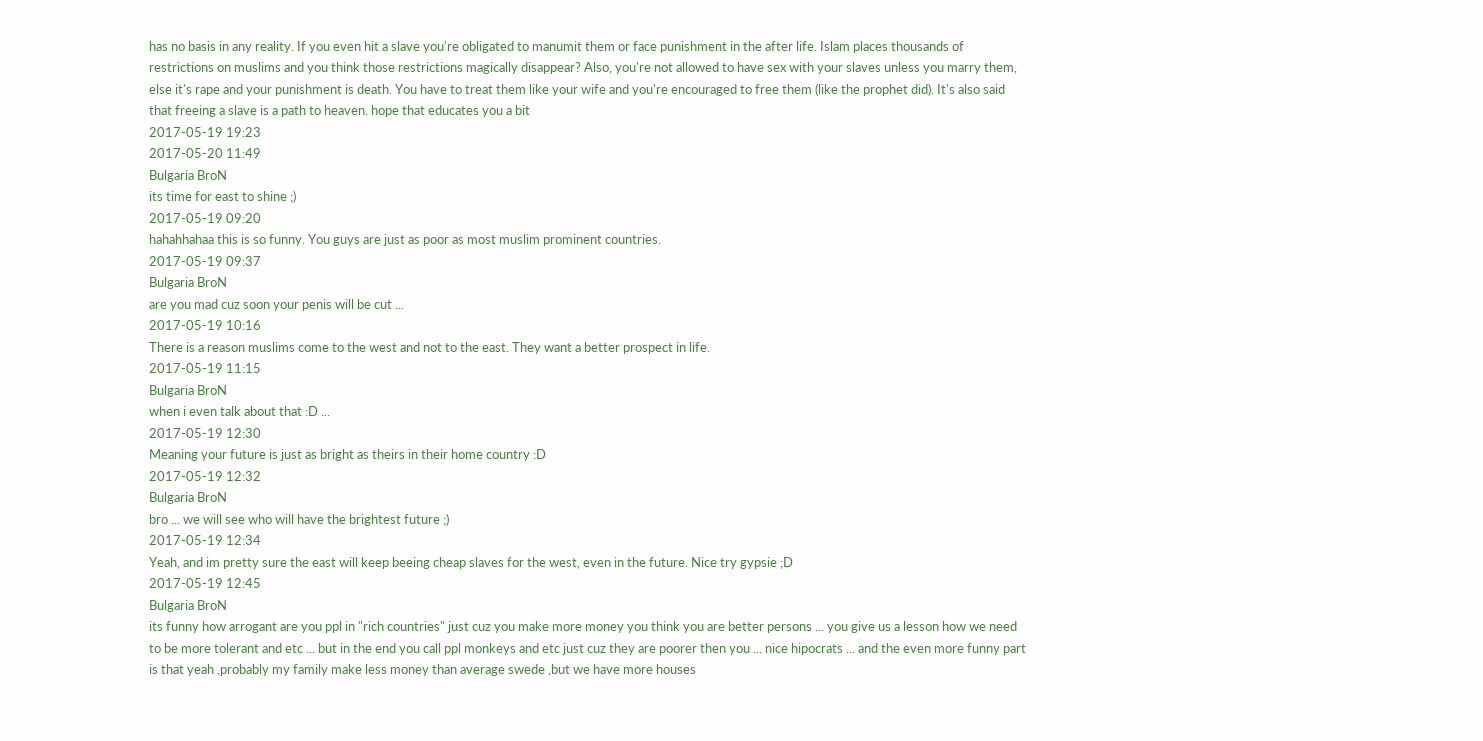has no basis in any reality. If you even hit a slave you're obligated to manumit them or face punishment in the after life. Islam places thousands of restrictions on muslims and you think those restrictions magically disappear? Also, you're not allowed to have sex with your slaves unless you marry them, else it's rape and your punishment is death. You have to treat them like your wife and you're encouraged to free them (like the prophet did). It's also said that freeing a slave is a path to heaven. hope that educates you a bit
2017-05-19 19:23
2017-05-20 11:49
Bulgaria BroN
its time for east to shine ;)
2017-05-19 09:20
hahahhahaa this is so funny. You guys are just as poor as most muslim prominent countries.
2017-05-19 09:37
Bulgaria BroN
are you mad cuz soon your penis will be cut ...
2017-05-19 10:16
There is a reason muslims come to the west and not to the east. They want a better prospect in life.
2017-05-19 11:15
Bulgaria BroN
when i even talk about that :D ...
2017-05-19 12:30
Meaning your future is just as bright as theirs in their home country :D
2017-05-19 12:32
Bulgaria BroN
bro ... we will see who will have the brightest future ;)
2017-05-19 12:34
Yeah, and im pretty sure the east will keep beeing cheap slaves for the west, even in the future. Nice try gypsie ;D
2017-05-19 12:45
Bulgaria BroN
its funny how arrogant are you ppl in "rich countries" just cuz you make more money you think you are better persons ... you give us a lesson how we need to be more tolerant and etc ... but in the end you call ppl monkeys and etc just cuz they are poorer then you ... nice hipocrats ... and the even more funny part is that yeah ,probably my family make less money than average swede ,but we have more houses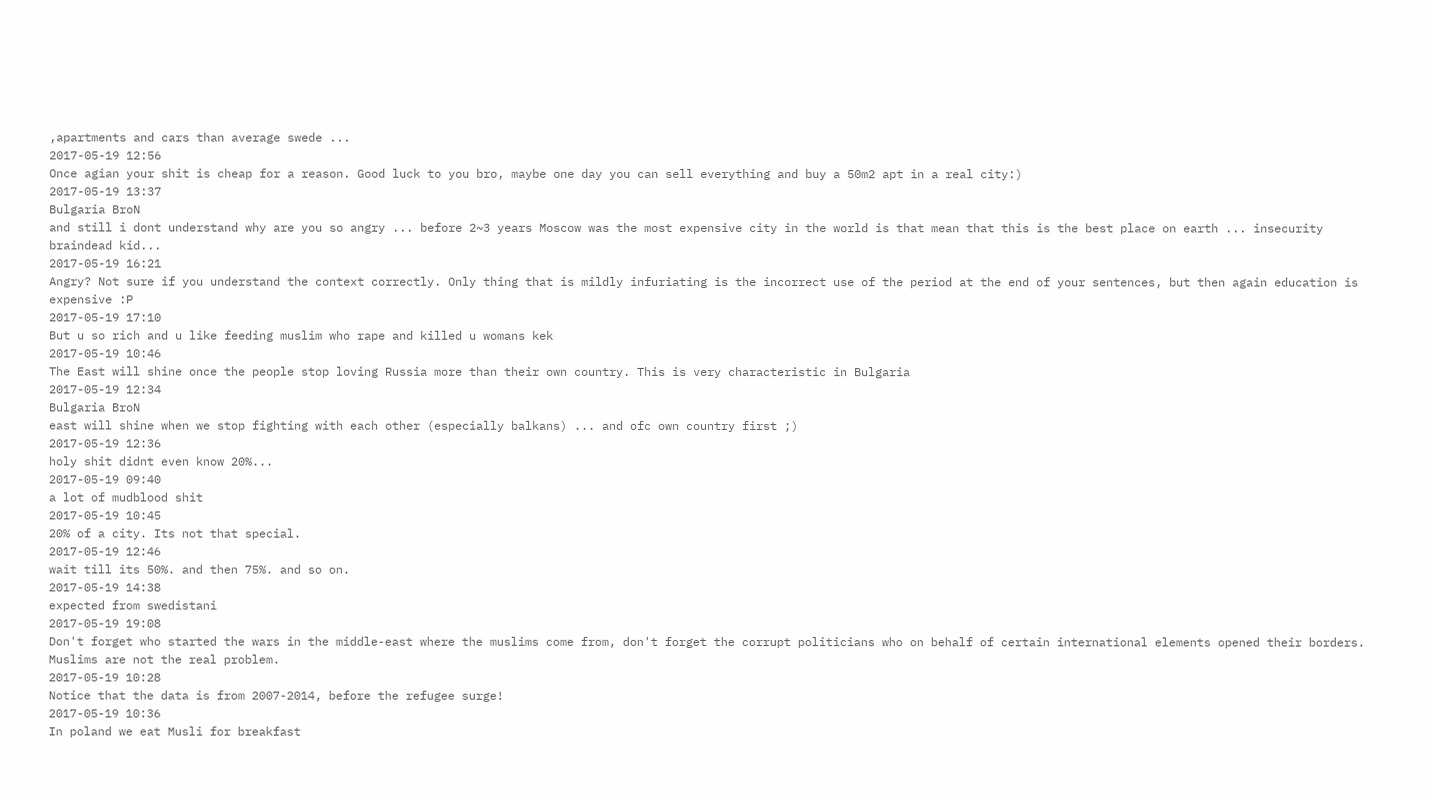,apartments and cars than average swede ...
2017-05-19 12:56
Once agian your shit is cheap for a reason. Good luck to you bro, maybe one day you can sell everything and buy a 50m2 apt in a real city:)
2017-05-19 13:37
Bulgaria BroN
and still i dont understand why are you so angry ... before 2~3 years Moscow was the most expensive city in the world is that mean that this is the best place on earth ... insecurity braindead kid...
2017-05-19 16:21
Angry? Not sure if you understand the context correctly. Only thing that is mildly infuriating is the incorrect use of the period at the end of your sentences, but then again education is expensive :P
2017-05-19 17:10
But u so rich and u like feeding muslim who rape and killed u womans kek
2017-05-19 10:46
The East will shine once the people stop loving Russia more than their own country. This is very characteristic in Bulgaria
2017-05-19 12:34
Bulgaria BroN
east will shine when we stop fighting with each other (especially balkans) ... and ofc own country first ;)
2017-05-19 12:36
holy shit didnt even know 20%...
2017-05-19 09:40
a lot of mudblood shit
2017-05-19 10:45
20% of a city. Its not that special.
2017-05-19 12:46
wait till its 50%. and then 75%. and so on.
2017-05-19 14:38
expected from swedistani
2017-05-19 19:08
Don't forget who started the wars in the middle-east where the muslims come from, don't forget the corrupt politicians who on behalf of certain international elements opened their borders. Muslims are not the real problem.
2017-05-19 10:28
Notice that the data is from 2007-2014, before the refugee surge!
2017-05-19 10:36
In poland we eat Musli for breakfast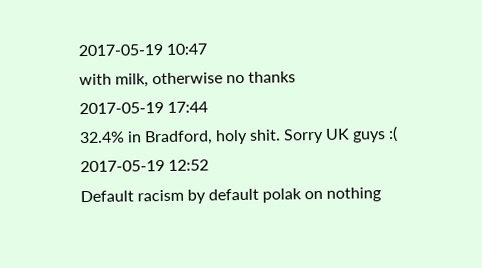2017-05-19 10:47
with milk, otherwise no thanks
2017-05-19 17:44
32.4% in Bradford, holy shit. Sorry UK guys :(
2017-05-19 12:52
Default racism by default polak on nothing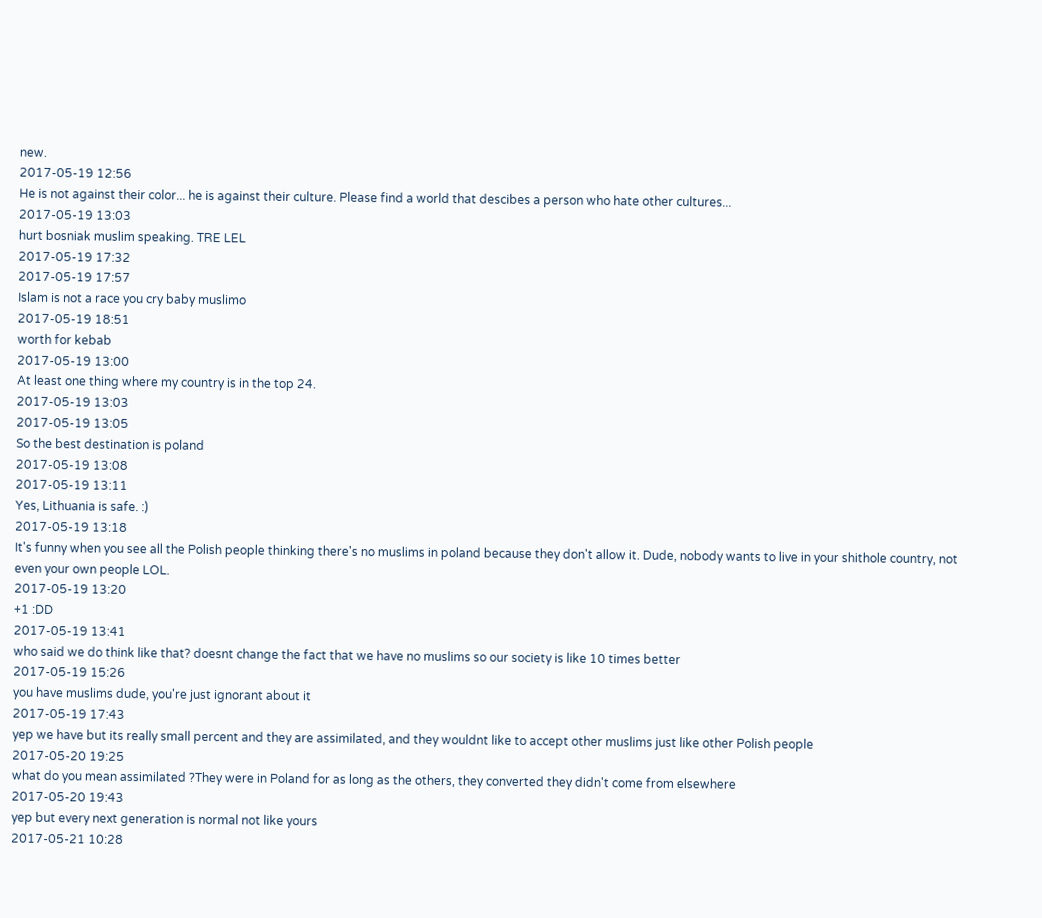new.
2017-05-19 12:56
He is not against their color... he is against their culture. Please find a world that descibes a person who hate other cultures...
2017-05-19 13:03
hurt bosniak muslim speaking. TRE LEL
2017-05-19 17:32
2017-05-19 17:57
Islam is not a race you cry baby muslimo
2017-05-19 18:51
worth for kebab
2017-05-19 13:00
At least one thing where my country is in the top 24.
2017-05-19 13:03
2017-05-19 13:05
So the best destination is poland
2017-05-19 13:08
2017-05-19 13:11
Yes, Lithuania is safe. :)
2017-05-19 13:18
It's funny when you see all the Polish people thinking there's no muslims in poland because they don't allow it. Dude, nobody wants to live in your shithole country, not even your own people LOL.
2017-05-19 13:20
+1 :DD
2017-05-19 13:41
who said we do think like that? doesnt change the fact that we have no muslims so our society is like 10 times better
2017-05-19 15:26
you have muslims dude, you're just ignorant about it
2017-05-19 17:43
yep we have but its really small percent and they are assimilated, and they wouldnt like to accept other muslims just like other Polish people
2017-05-20 19:25
what do you mean assimilated ?They were in Poland for as long as the others, they converted they didn't come from elsewhere
2017-05-20 19:43
yep but every next generation is normal not like yours
2017-05-21 10:28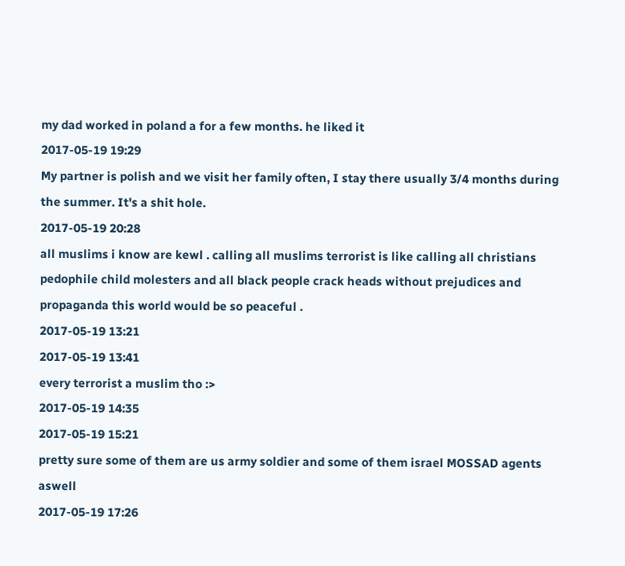my dad worked in poland a for a few months. he liked it
2017-05-19 19:29
My partner is polish and we visit her family often, I stay there usually 3/4 months during the summer. It's a shit hole.
2017-05-19 20:28
all muslims i know are kewl . calling all muslims terrorist is like calling all christians pedophile child molesters and all black people crack heads without prejudices and propaganda this world would be so peaceful .
2017-05-19 13:21
2017-05-19 13:41
every terrorist a muslim tho :>
2017-05-19 14:35
2017-05-19 15:21
pretty sure some of them are us army soldier and some of them israel MOSSAD agents aswell
2017-05-19 17:26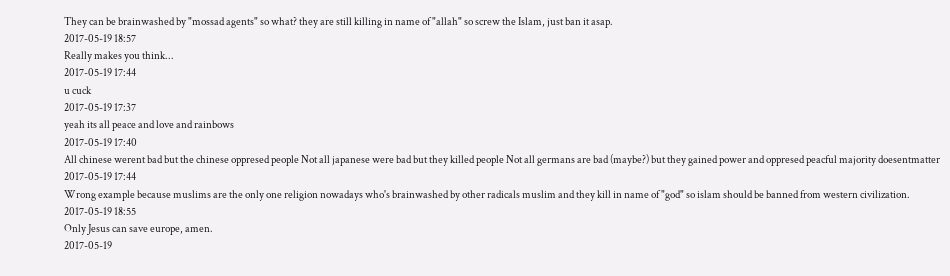They can be brainwashed by "mossad agents" so what? they are still killing in name of "allah" so screw the Islam, just ban it asap.
2017-05-19 18:57
Really makes you think...
2017-05-19 17:44
u cuck
2017-05-19 17:37
yeah its all peace and love and rainbows
2017-05-19 17:40
All chinese werent bad but the chinese oppresed people Not all japanese were bad but they killed people Not all germans are bad (maybe?) but they gained power and oppresed peacful majority doesentmatter
2017-05-19 17:44
Wrong example because muslims are the only one religion nowadays who's brainwashed by other radicals muslim and they kill in name of "god" so islam should be banned from western civilization.
2017-05-19 18:55
Only Jesus can save europe, amen.
2017-05-19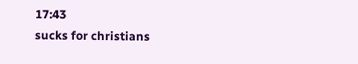17:43
sucks for christians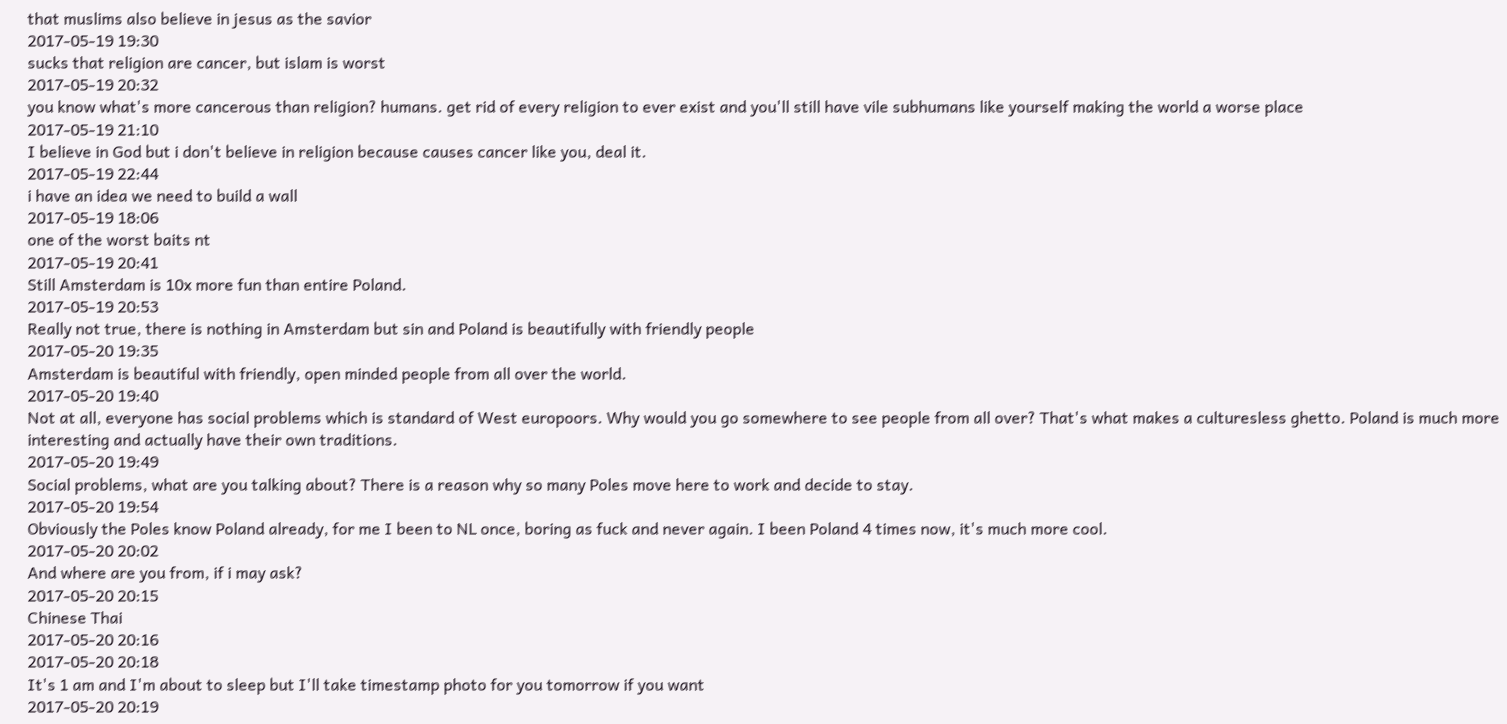that muslims also believe in jesus as the savior
2017-05-19 19:30
sucks that religion are cancer, but islam is worst
2017-05-19 20:32
you know what's more cancerous than religion? humans. get rid of every religion to ever exist and you'll still have vile subhumans like yourself making the world a worse place
2017-05-19 21:10
I believe in God but i don't believe in religion because causes cancer like you, deal it.
2017-05-19 22:44
i have an idea we need to build a wall
2017-05-19 18:06
one of the worst baits nt
2017-05-19 20:41
Still Amsterdam is 10x more fun than entire Poland.
2017-05-19 20:53
Really not true, there is nothing in Amsterdam but sin and Poland is beautifully with friendly people
2017-05-20 19:35
Amsterdam is beautiful with friendly, open minded people from all over the world.
2017-05-20 19:40
Not at all, everyone has social problems which is standard of West europoors. Why would you go somewhere to see people from all over? That's what makes a culturesless ghetto. Poland is much more interesting and actually have their own traditions.
2017-05-20 19:49
Social problems, what are you talking about? There is a reason why so many Poles move here to work and decide to stay.
2017-05-20 19:54
Obviously the Poles know Poland already, for me I been to NL once, boring as fuck and never again. I been Poland 4 times now, it's much more cool.
2017-05-20 20:02
And where are you from, if i may ask?
2017-05-20 20:15
Chinese Thai
2017-05-20 20:16
2017-05-20 20:18
It's 1 am and I'm about to sleep but I'll take timestamp photo for you tomorrow if you want
2017-05-20 20:19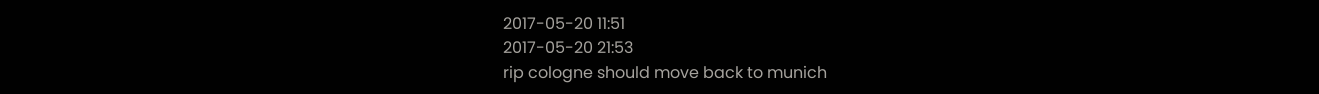2017-05-20 11:51
2017-05-20 21:53
rip cologne should move back to munich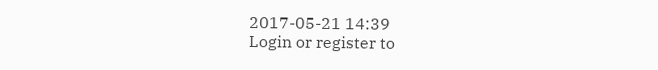2017-05-21 14:39
Login or register to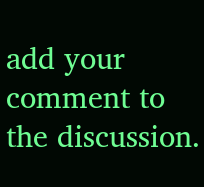add your comment to the discussion.